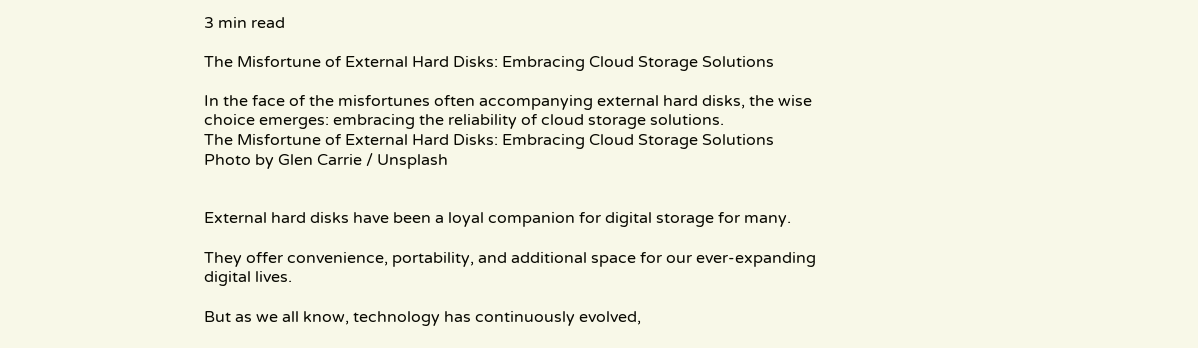3 min read

The Misfortune of External Hard Disks: Embracing Cloud Storage Solutions

In the face of the misfortunes often accompanying external hard disks, the wise choice emerges: embracing the reliability of cloud storage solutions.
The Misfortune of External Hard Disks: Embracing Cloud Storage Solutions
Photo by Glen Carrie / Unsplash


External hard disks have been a loyal companion for digital storage for many.

They offer convenience, portability, and additional space for our ever-expanding digital lives.

But as we all know, technology has continuously evolved,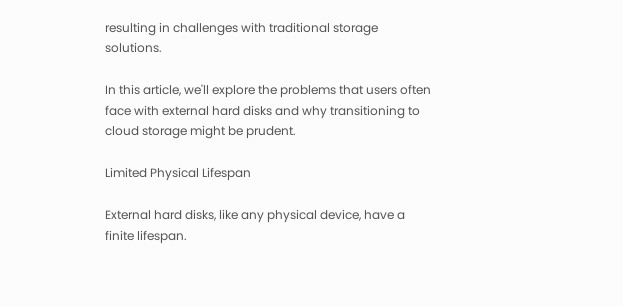resulting in challenges with traditional storage solutions.

In this article, we'll explore the problems that users often face with external hard disks and why transitioning to cloud storage might be prudent.

Limited Physical Lifespan

External hard disks, like any physical device, have a finite lifespan.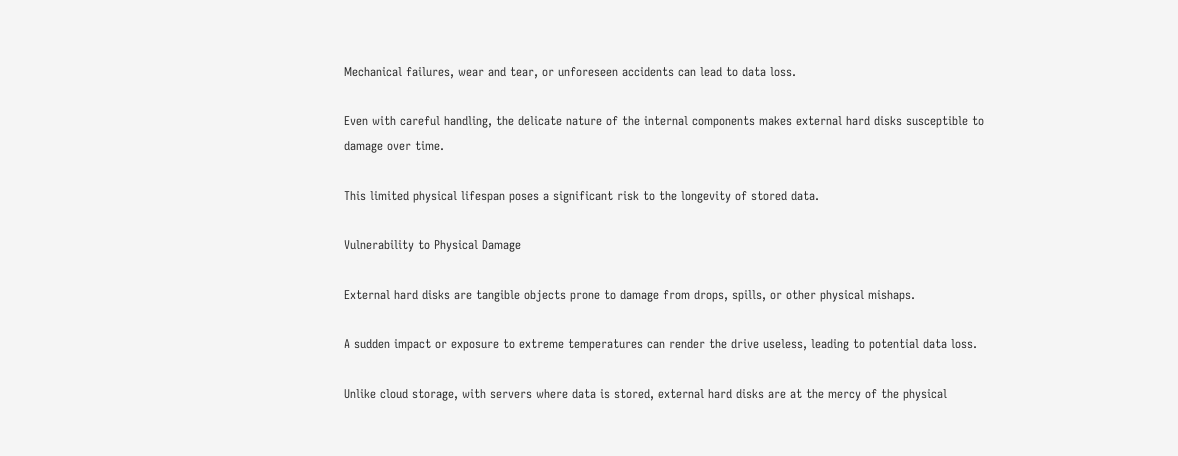Mechanical failures, wear and tear, or unforeseen accidents can lead to data loss.

Even with careful handling, the delicate nature of the internal components makes external hard disks susceptible to damage over time.

This limited physical lifespan poses a significant risk to the longevity of stored data.

Vulnerability to Physical Damage

External hard disks are tangible objects prone to damage from drops, spills, or other physical mishaps.

A sudden impact or exposure to extreme temperatures can render the drive useless, leading to potential data loss.

Unlike cloud storage, with servers where data is stored, external hard disks are at the mercy of the physical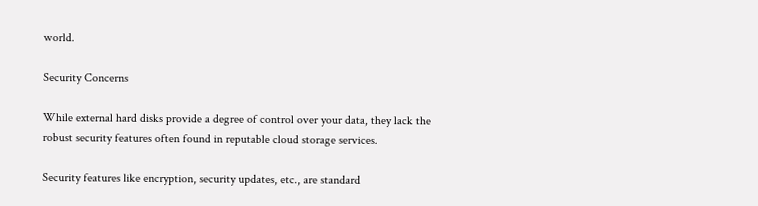world.

Security Concerns

While external hard disks provide a degree of control over your data, they lack the robust security features often found in reputable cloud storage services.

Security features like encryption, security updates, etc., are standard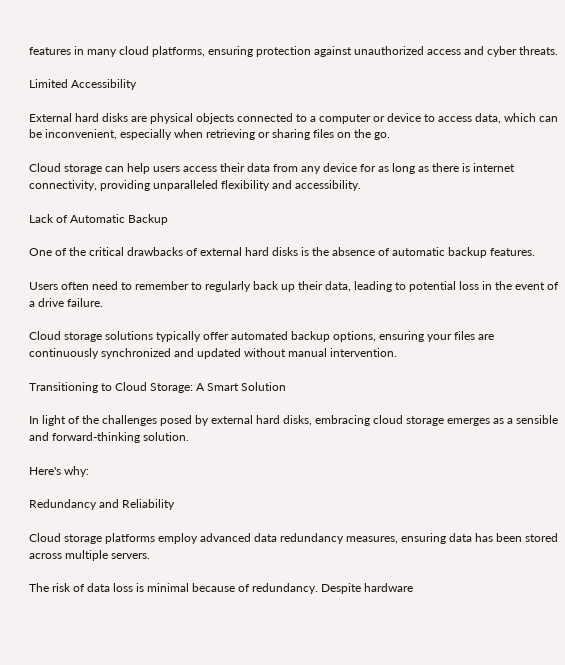features in many cloud platforms, ensuring protection against unauthorized access and cyber threats.

Limited Accessibility

External hard disks are physical objects connected to a computer or device to access data, which can be inconvenient, especially when retrieving or sharing files on the go.

Cloud storage can help users access their data from any device for as long as there is internet connectivity, providing unparalleled flexibility and accessibility.

Lack of Automatic Backup

One of the critical drawbacks of external hard disks is the absence of automatic backup features.

Users often need to remember to regularly back up their data, leading to potential loss in the event of a drive failure.

Cloud storage solutions typically offer automated backup options, ensuring your files are continuously synchronized and updated without manual intervention.

Transitioning to Cloud Storage: A Smart Solution

In light of the challenges posed by external hard disks, embracing cloud storage emerges as a sensible and forward-thinking solution.

Here's why:

Redundancy and Reliability

Cloud storage platforms employ advanced data redundancy measures, ensuring data has been stored across multiple servers.

The risk of data loss is minimal because of redundancy. Despite hardware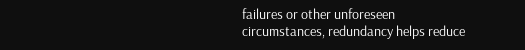failures or other unforeseen circumstances, redundancy helps reduce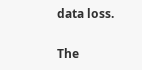data loss.

The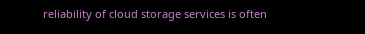reliability of cloud storage services is often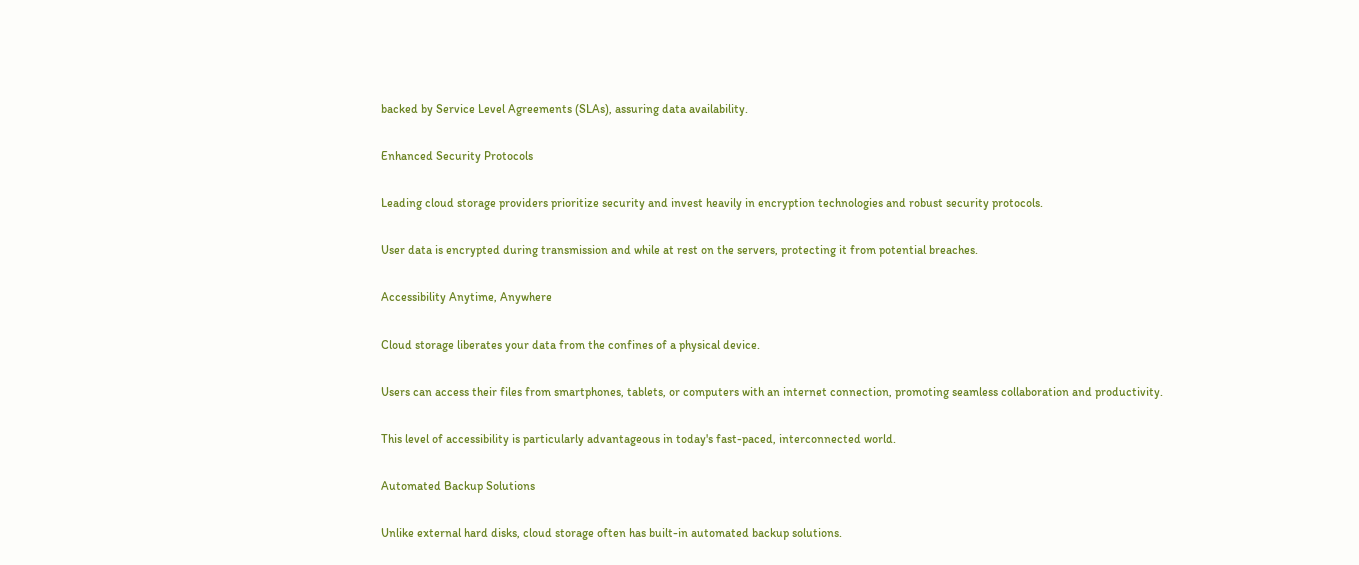backed by Service Level Agreements (SLAs), assuring data availability.

Enhanced Security Protocols

Leading cloud storage providers prioritize security and invest heavily in encryption technologies and robust security protocols.

User data is encrypted during transmission and while at rest on the servers, protecting it from potential breaches.

Accessibility Anytime, Anywhere

Cloud storage liberates your data from the confines of a physical device.

Users can access their files from smartphones, tablets, or computers with an internet connection, promoting seamless collaboration and productivity.

This level of accessibility is particularly advantageous in today's fast-paced, interconnected world.

Automated Backup Solutions

Unlike external hard disks, cloud storage often has built-in automated backup solutions.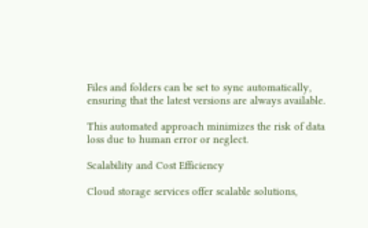Files and folders can be set to sync automatically, ensuring that the latest versions are always available.

This automated approach minimizes the risk of data loss due to human error or neglect.

Scalability and Cost Efficiency

Cloud storage services offer scalable solutions,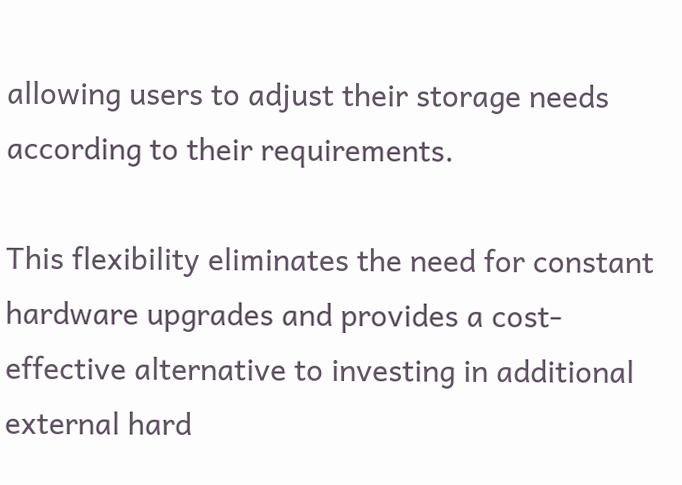allowing users to adjust their storage needs according to their requirements.

This flexibility eliminates the need for constant hardware upgrades and provides a cost-effective alternative to investing in additional external hard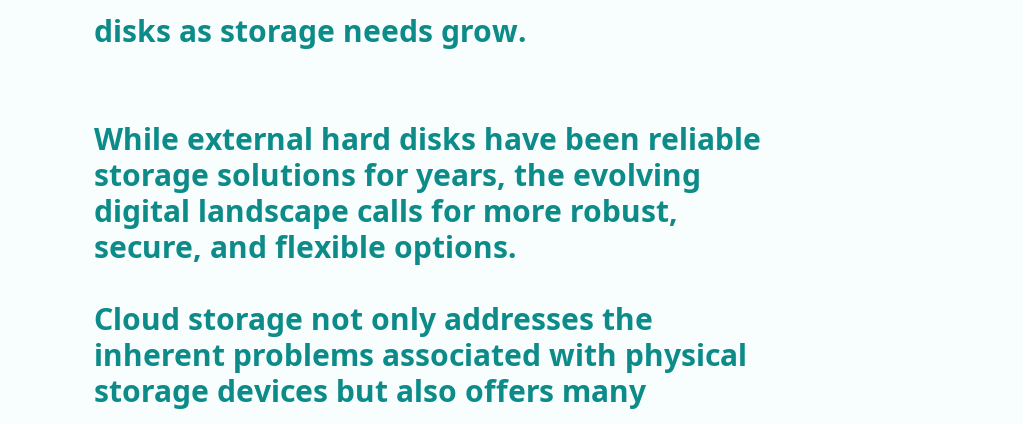disks as storage needs grow.


While external hard disks have been reliable storage solutions for years, the evolving digital landscape calls for more robust, secure, and flexible options.

Cloud storage not only addresses the inherent problems associated with physical storage devices but also offers many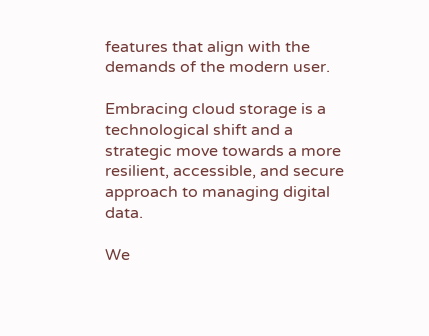features that align with the demands of the modern user.

Embracing cloud storage is a technological shift and a strategic move towards a more resilient, accessible, and secure approach to managing digital data.

We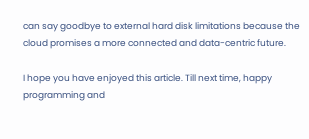can say goodbye to external hard disk limitations because the cloud promises a more connected and data-centric future.

I hope you have enjoyed this article. Till next time, happy programming and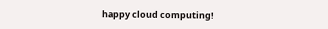happy cloud computing!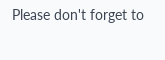Please don't forget to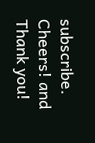subscribe. Cheers! and Thank you!